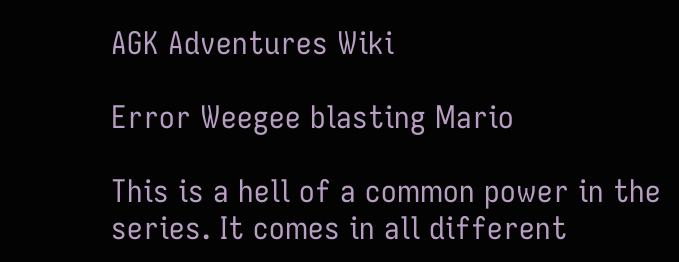AGK Adventures Wiki

Error Weegee blasting Mario

This is a hell of a common power in the series. It comes in all different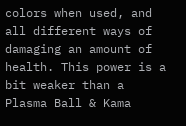colors when used, and all different ways of damaging an amount of health. This power is a bit weaker than a Plasma Ball & Kama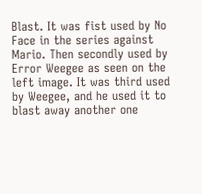Blast. It was fist used by No Face in the series against Mario. Then secondly used by Error Weegee as seen on the left image. It was third used by Weegee, and he used it to blast away another one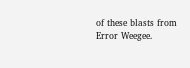of these blasts from Error Weegee.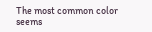The most common color seems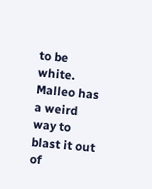to be white. Malleo has a weird way to blast it out of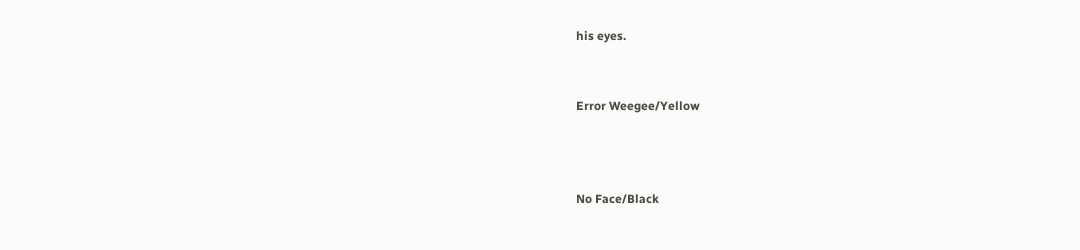his eyes.


Error Weegee/Yellow



No Face/Black